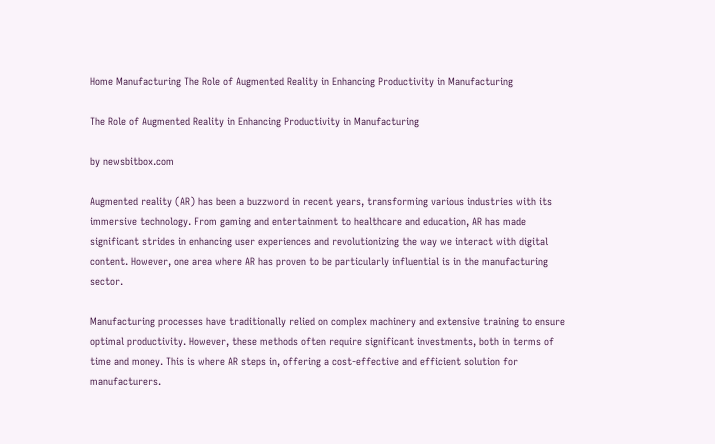Home Manufacturing The Role of Augmented Reality in Enhancing Productivity in Manufacturing

The Role of Augmented Reality in Enhancing Productivity in Manufacturing

by newsbitbox.com

Augmented reality (AR) has been a buzzword in recent years, transforming various industries with its immersive technology. From gaming and entertainment to healthcare and education, AR has made significant strides in enhancing user experiences and revolutionizing the way we interact with digital content. However, one area where AR has proven to be particularly influential is in the manufacturing sector.

Manufacturing processes have traditionally relied on complex machinery and extensive training to ensure optimal productivity. However, these methods often require significant investments, both in terms of time and money. This is where AR steps in, offering a cost-effective and efficient solution for manufacturers.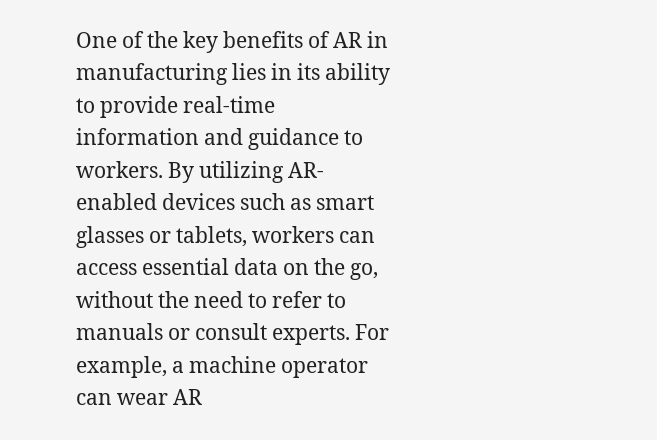One of the key benefits of AR in manufacturing lies in its ability to provide real-time information and guidance to workers. By utilizing AR-enabled devices such as smart glasses or tablets, workers can access essential data on the go, without the need to refer to manuals or consult experts. For example, a machine operator can wear AR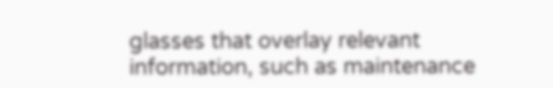glasses that overlay relevant information, such as maintenance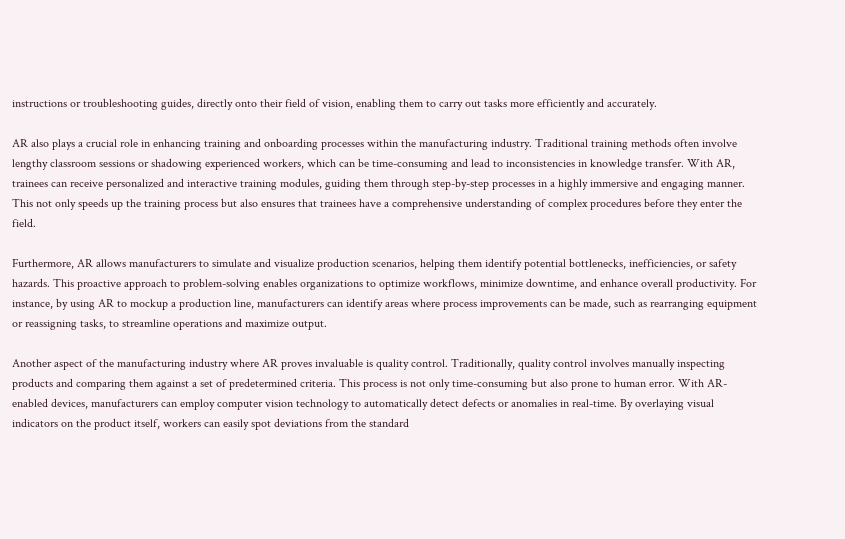instructions or troubleshooting guides, directly onto their field of vision, enabling them to carry out tasks more efficiently and accurately.

AR also plays a crucial role in enhancing training and onboarding processes within the manufacturing industry. Traditional training methods often involve lengthy classroom sessions or shadowing experienced workers, which can be time-consuming and lead to inconsistencies in knowledge transfer. With AR, trainees can receive personalized and interactive training modules, guiding them through step-by-step processes in a highly immersive and engaging manner. This not only speeds up the training process but also ensures that trainees have a comprehensive understanding of complex procedures before they enter the field.

Furthermore, AR allows manufacturers to simulate and visualize production scenarios, helping them identify potential bottlenecks, inefficiencies, or safety hazards. This proactive approach to problem-solving enables organizations to optimize workflows, minimize downtime, and enhance overall productivity. For instance, by using AR to mockup a production line, manufacturers can identify areas where process improvements can be made, such as rearranging equipment or reassigning tasks, to streamline operations and maximize output.

Another aspect of the manufacturing industry where AR proves invaluable is quality control. Traditionally, quality control involves manually inspecting products and comparing them against a set of predetermined criteria. This process is not only time-consuming but also prone to human error. With AR-enabled devices, manufacturers can employ computer vision technology to automatically detect defects or anomalies in real-time. By overlaying visual indicators on the product itself, workers can easily spot deviations from the standard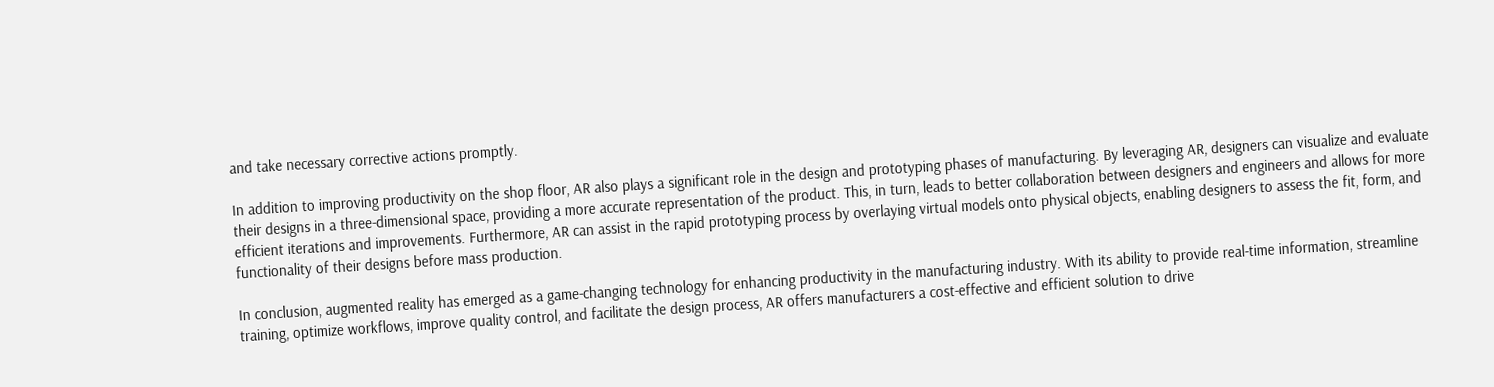and take necessary corrective actions promptly.

In addition to improving productivity on the shop floor, AR also plays a significant role in the design and prototyping phases of manufacturing. By leveraging AR, designers can visualize and evaluate their designs in a three-dimensional space, providing a more accurate representation of the product. This, in turn, leads to better collaboration between designers and engineers and allows for more efficient iterations and improvements. Furthermore, AR can assist in the rapid prototyping process by overlaying virtual models onto physical objects, enabling designers to assess the fit, form, and functionality of their designs before mass production.

In conclusion, augmented reality has emerged as a game-changing technology for enhancing productivity in the manufacturing industry. With its ability to provide real-time information, streamline training, optimize workflows, improve quality control, and facilitate the design process, AR offers manufacturers a cost-effective and efficient solution to drive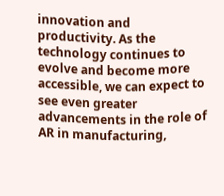innovation and productivity. As the technology continues to evolve and become more accessible, we can expect to see even greater advancements in the role of AR in manufacturing,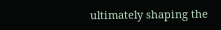ultimately shaping the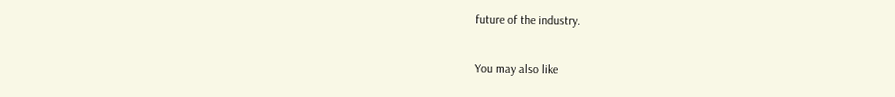future of the industry.

You may also like